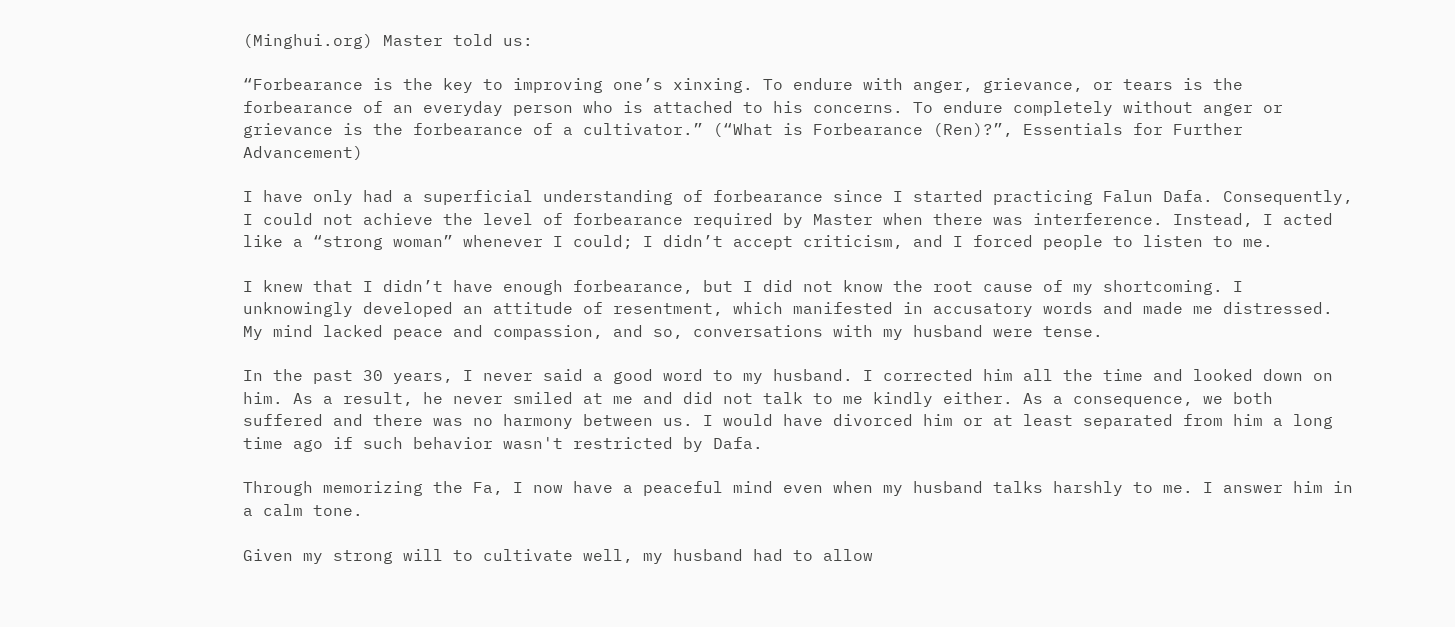(Minghui.org) Master told us:

“Forbearance is the key to improving one’s xinxing. To endure with anger, grievance, or tears is the forbearance of an everyday person who is attached to his concerns. To endure completely without anger or grievance is the forbearance of a cultivator.” (“What is Forbearance (Ren)?”, Essentials for Further Advancement)

I have only had a superficial understanding of forbearance since I started practicing Falun Dafa. Consequently, I could not achieve the level of forbearance required by Master when there was interference. Instead, I acted like a “strong woman” whenever I could; I didn’t accept criticism, and I forced people to listen to me.

I knew that I didn’t have enough forbearance, but I did not know the root cause of my shortcoming. I unknowingly developed an attitude of resentment, which manifested in accusatory words and made me distressed. My mind lacked peace and compassion, and so, conversations with my husband were tense.

In the past 30 years, I never said a good word to my husband. I corrected him all the time and looked down on him. As a result, he never smiled at me and did not talk to me kindly either. As a consequence, we both suffered and there was no harmony between us. I would have divorced him or at least separated from him a long time ago if such behavior wasn't restricted by Dafa.

Through memorizing the Fa, I now have a peaceful mind even when my husband talks harshly to me. I answer him in a calm tone.

Given my strong will to cultivate well, my husband had to allow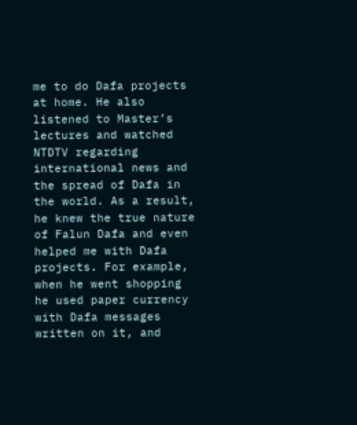me to do Dafa projects at home. He also listened to Master’s lectures and watched NTDTV regarding international news and the spread of Dafa in the world. As a result, he knew the true nature of Falun Dafa and even helped me with Dafa projects. For example, when he went shopping he used paper currency with Dafa messages written on it, and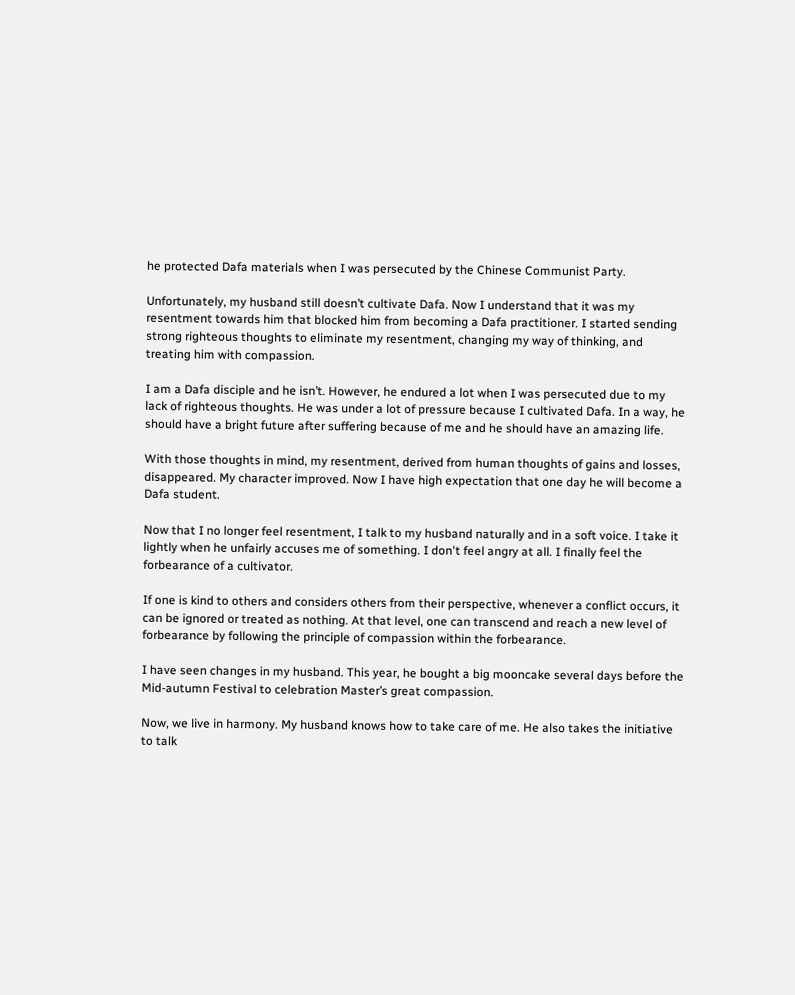he protected Dafa materials when I was persecuted by the Chinese Communist Party.

Unfortunately, my husband still doesn’t cultivate Dafa. Now I understand that it was my resentment towards him that blocked him from becoming a Dafa practitioner. I started sending strong righteous thoughts to eliminate my resentment, changing my way of thinking, and treating him with compassion.

I am a Dafa disciple and he isn’t. However, he endured a lot when I was persecuted due to my lack of righteous thoughts. He was under a lot of pressure because I cultivated Dafa. In a way, he should have a bright future after suffering because of me and he should have an amazing life.

With those thoughts in mind, my resentment, derived from human thoughts of gains and losses, disappeared. My character improved. Now I have high expectation that one day he will become a Dafa student.

Now that I no longer feel resentment, I talk to my husband naturally and in a soft voice. I take it lightly when he unfairly accuses me of something. I don't feel angry at all. I finally feel the forbearance of a cultivator.

If one is kind to others and considers others from their perspective, whenever a conflict occurs, it can be ignored or treated as nothing. At that level, one can transcend and reach a new level of forbearance by following the principle of compassion within the forbearance.

I have seen changes in my husband. This year, he bought a big mooncake several days before the Mid-autumn Festival to celebration Master’s great compassion.

Now, we live in harmony. My husband knows how to take care of me. He also takes the initiative to talk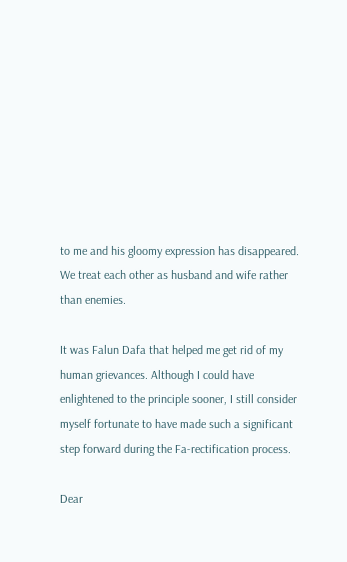to me and his gloomy expression has disappeared. We treat each other as husband and wife rather than enemies.

It was Falun Dafa that helped me get rid of my human grievances. Although I could have enlightened to the principle sooner, I still consider myself fortunate to have made such a significant step forward during the Fa-rectification process.

Dear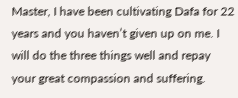Master, I have been cultivating Dafa for 22 years and you haven’t given up on me. I will do the three things well and repay your great compassion and suffering.